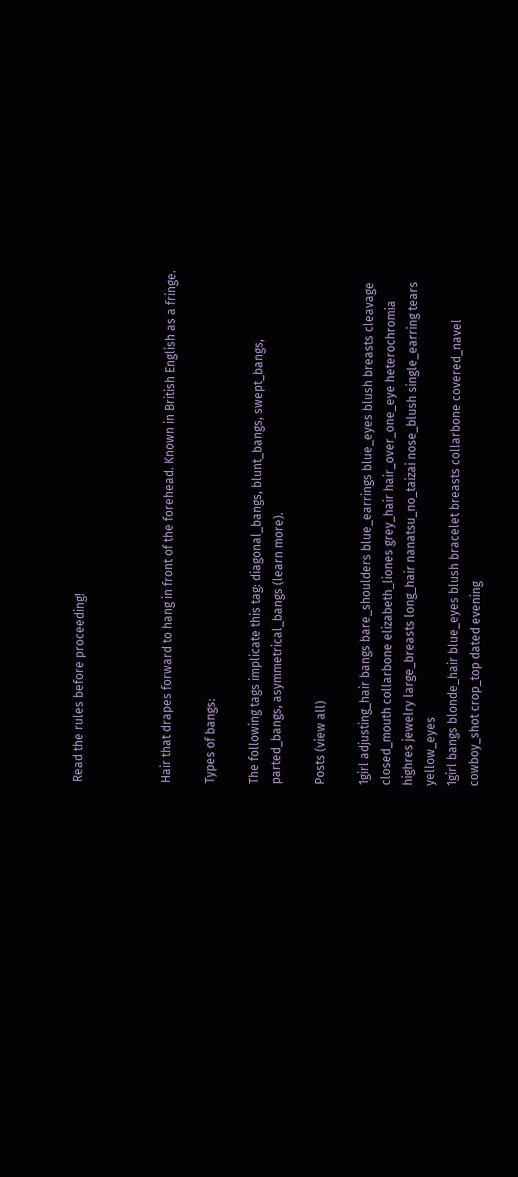Read the rules before proceeding!



Hair that drapes forward to hang in front of the forehead. Known in British English as a fringe.

Types of bangs:

The following tags implicate this tag: diagonal_bangs, blunt_bangs, swept_bangs, parted_bangs, asymmetrical_bangs (learn more).

Posts (view all)

1girl adjusting_hair bangs bare_shoulders blue_earrings blue_eyes blush breasts cleavage closed_mouth collarbone elizabeth_liones grey_hair hair_over_one_eye heterochromia highres jewelry large_breasts long_hair nanatsu_no_taizai nose_blush single_earring tears yellow_eyes
1girl bangs blonde_hair blue_eyes blush bracelet breasts collarbone covered_navel cowboy_shot crop_top dated evening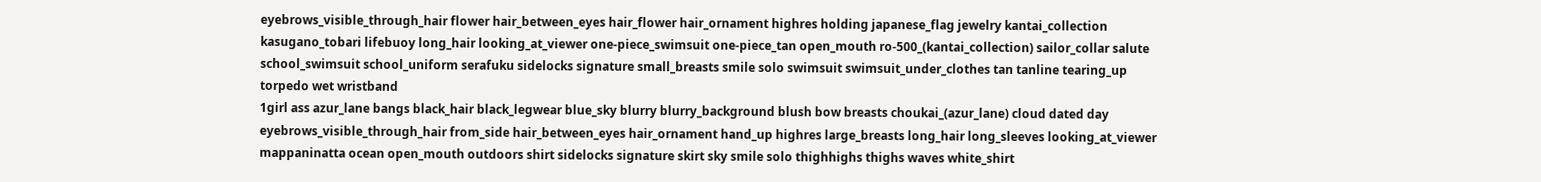eyebrows_visible_through_hair flower hair_between_eyes hair_flower hair_ornament highres holding japanese_flag jewelry kantai_collection kasugano_tobari lifebuoy long_hair looking_at_viewer one-piece_swimsuit one-piece_tan open_mouth ro-500_(kantai_collection) sailor_collar salute school_swimsuit school_uniform serafuku sidelocks signature small_breasts smile solo swimsuit swimsuit_under_clothes tan tanline tearing_up torpedo wet wristband
1girl ass azur_lane bangs black_hair black_legwear blue_sky blurry blurry_background blush bow breasts choukai_(azur_lane) cloud dated day eyebrows_visible_through_hair from_side hair_between_eyes hair_ornament hand_up highres large_breasts long_hair long_sleeves looking_at_viewer mappaninatta ocean open_mouth outdoors shirt sidelocks signature skirt sky smile solo thighhighs thighs waves white_shirt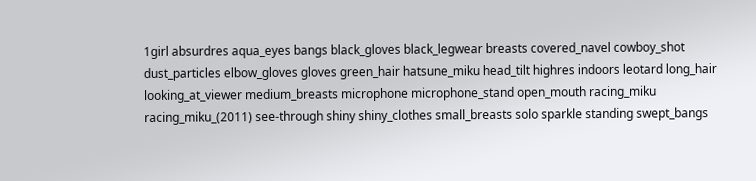1girl absurdres aqua_eyes bangs black_gloves black_legwear breasts covered_navel cowboy_shot dust_particles elbow_gloves gloves green_hair hatsune_miku head_tilt highres indoors leotard long_hair looking_at_viewer medium_breasts microphone microphone_stand open_mouth racing_miku racing_miku_(2011) see-through shiny shiny_clothes small_breasts solo sparkle standing swept_bangs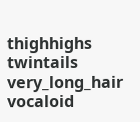thighhighs twintails very_long_hair vocaloid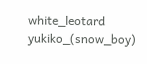white_leotard yukiko_(snow_boy)